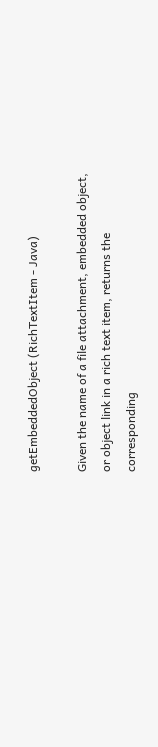getEmbeddedObject (RichTextItem - Java)

Given the name of a file attachment, embedded object, or object link in a rich text item, returns the corresponding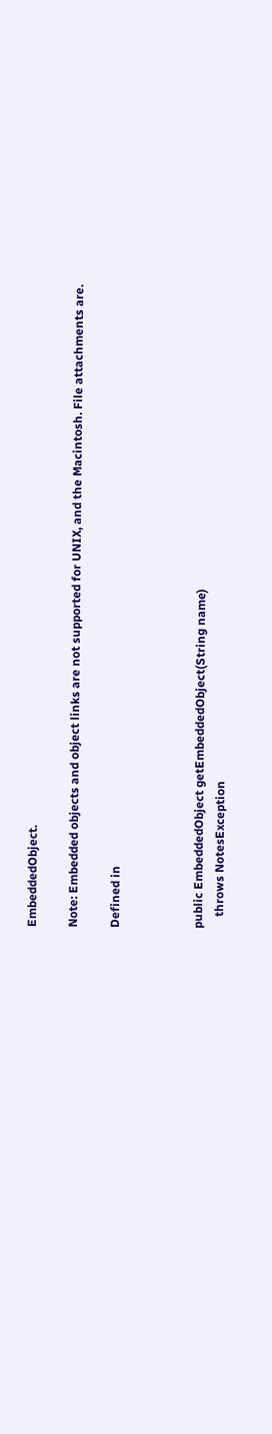EmbeddedObject.

Note: Embedded objects and object links are not supported for UNIX, and the Macintosh. File attachments are.

Defined in



public EmbeddedObject getEmbeddedObject(String name)
    throws NotesException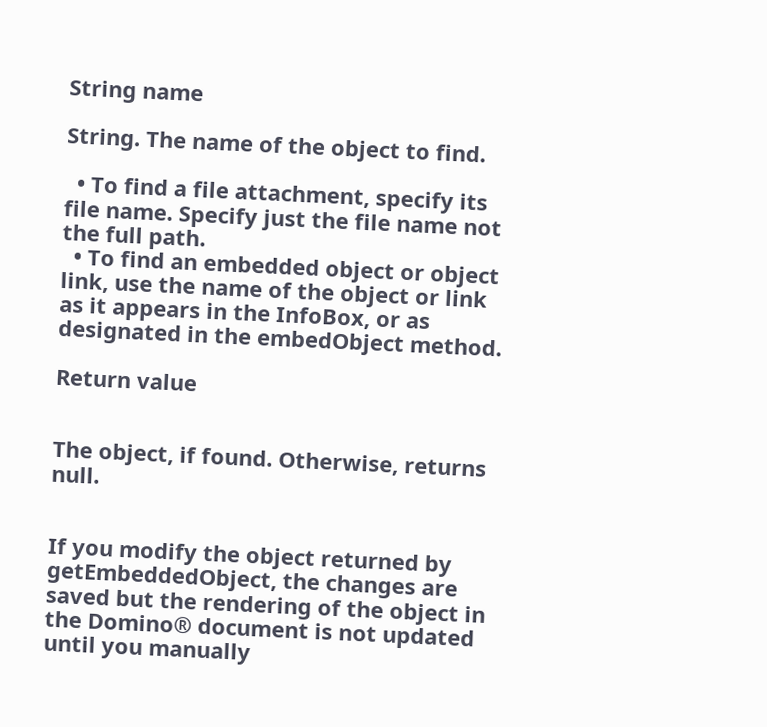String name

String. The name of the object to find.

  • To find a file attachment, specify its file name. Specify just the file name not the full path.
  • To find an embedded object or object link, use the name of the object or link as it appears in the InfoBox, or as designated in the embedObject method.

Return value


The object, if found. Otherwise, returns null.


If you modify the object returned by getEmbeddedObject, the changes are saved but the rendering of the object in the Domino® document is not updated until you manually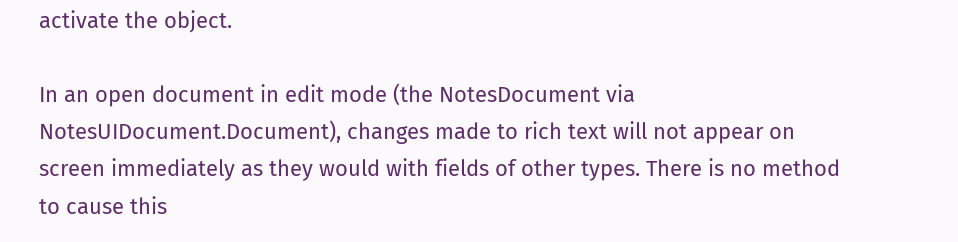activate the object.

In an open document in edit mode (the NotesDocument via NotesUIDocument.Document), changes made to rich text will not appear on screen immediately as they would with fields of other types. There is no method to cause this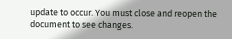update to occur. You must close and reopen the document to see changes.